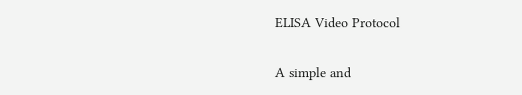ELISA Video Protocol

A simple and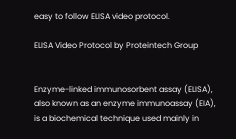easy to follow ELISA video protocol.

ELISA Video Protocol by Proteintech Group


Enzyme-linked immunosorbent assay (ELISA), also known as an enzyme immunoassay (EIA), is a biochemical technique used mainly in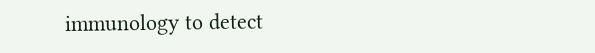immunology to detect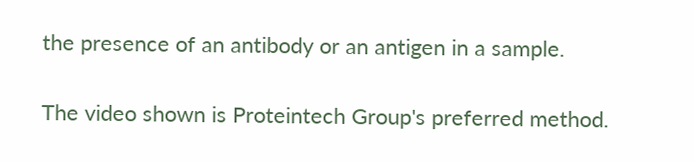the presence of an antibody or an antigen in a sample.

The video shown is Proteintech Group's preferred method.